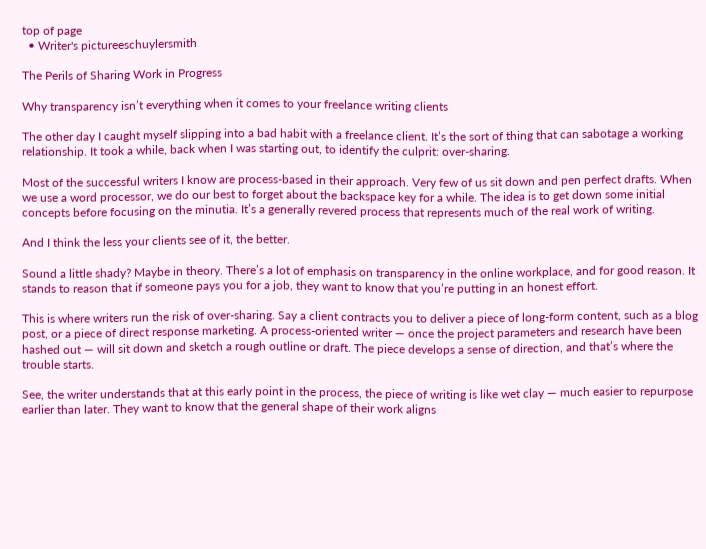top of page
  • Writer's pictureeschuylersmith

The Perils of Sharing Work in Progress

Why transparency isn’t everything when it comes to your freelance writing clients

The other day I caught myself slipping into a bad habit with a freelance client. It’s the sort of thing that can sabotage a working relationship. It took a while, back when I was starting out, to identify the culprit: over-sharing.

Most of the successful writers I know are process-based in their approach. Very few of us sit down and pen perfect drafts. When we use a word processor, we do our best to forget about the backspace key for a while. The idea is to get down some initial concepts before focusing on the minutia. It’s a generally revered process that represents much of the real work of writing.

And I think the less your clients see of it, the better.

Sound a little shady? Maybe in theory. There’s a lot of emphasis on transparency in the online workplace, and for good reason. It stands to reason that if someone pays you for a job, they want to know that you’re putting in an honest effort.

This is where writers run the risk of over-sharing. Say a client contracts you to deliver a piece of long-form content, such as a blog post, or a piece of direct response marketing. A process-oriented writer — once the project parameters and research have been hashed out — will sit down and sketch a rough outline or draft. The piece develops a sense of direction, and that’s where the trouble starts.

See, the writer understands that at this early point in the process, the piece of writing is like wet clay — much easier to repurpose earlier than later. They want to know that the general shape of their work aligns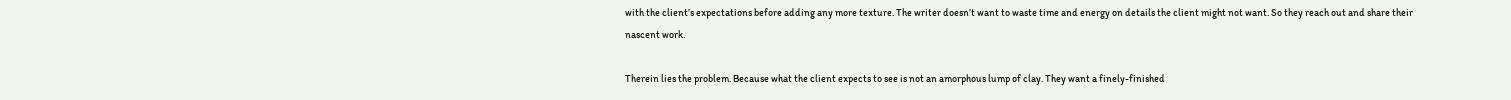with the client’s expectations before adding any more texture. The writer doesn’t want to waste time and energy on details the client might not want. So they reach out and share their nascent work.

Therein lies the problem. Because what the client expects to see is not an amorphous lump of clay. They want a finely-finished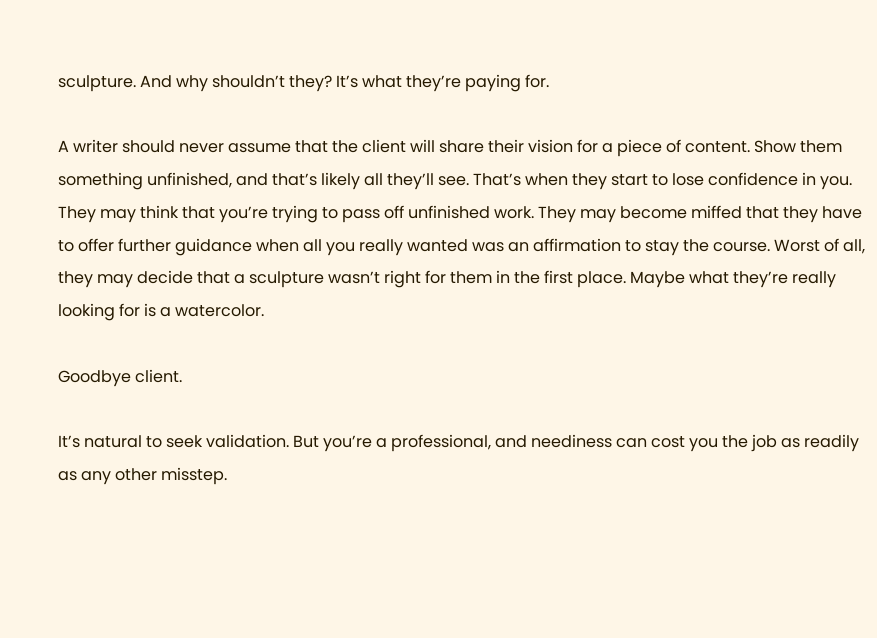sculpture. And why shouldn’t they? It’s what they’re paying for.

A writer should never assume that the client will share their vision for a piece of content. Show them something unfinished, and that’s likely all they’ll see. That’s when they start to lose confidence in you. They may think that you’re trying to pass off unfinished work. They may become miffed that they have to offer further guidance when all you really wanted was an affirmation to stay the course. Worst of all, they may decide that a sculpture wasn’t right for them in the first place. Maybe what they’re really looking for is a watercolor.

Goodbye client.

It’s natural to seek validation. But you’re a professional, and neediness can cost you the job as readily as any other misstep.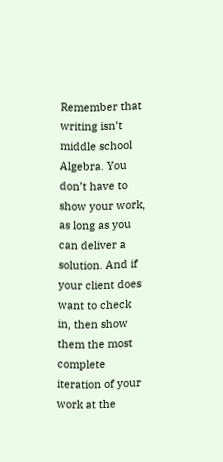Remember that writing isn’t middle school Algebra. You don’t have to show your work, as long as you can deliver a solution. And if your client does want to check in, then show them the most complete iteration of your work at the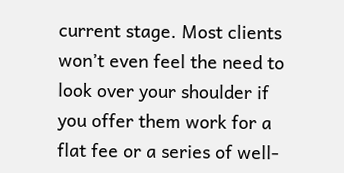current stage. Most clients won’t even feel the need to look over your shoulder if you offer them work for a flat fee or a series of well-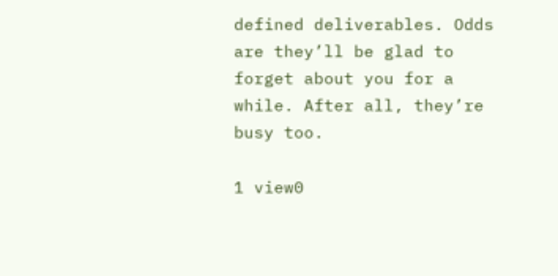defined deliverables. Odds are they’ll be glad to forget about you for a while. After all, they’re busy too.

1 view0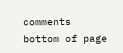comments
bottom of page